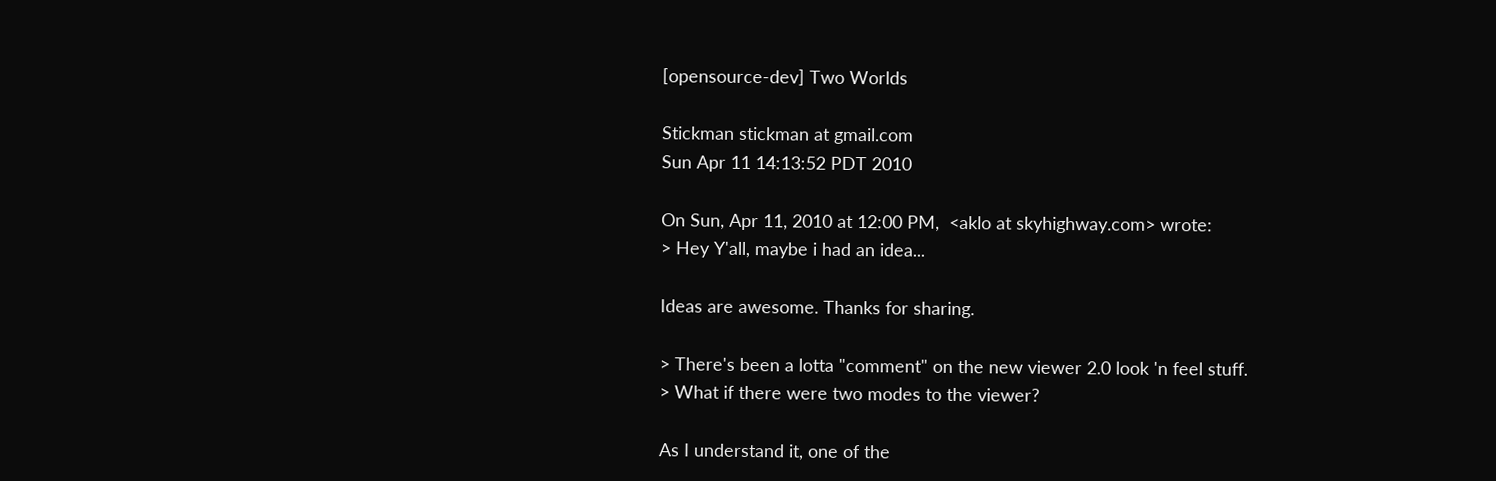[opensource-dev] Two Worlds

Stickman stickman at gmail.com
Sun Apr 11 14:13:52 PDT 2010

On Sun, Apr 11, 2010 at 12:00 PM,  <aklo at skyhighway.com> wrote:
> Hey Y'all, maybe i had an idea...

Ideas are awesome. Thanks for sharing.

> There's been a lotta "comment" on the new viewer 2.0 look 'n feel stuff.
> What if there were two modes to the viewer?

As I understand it, one of the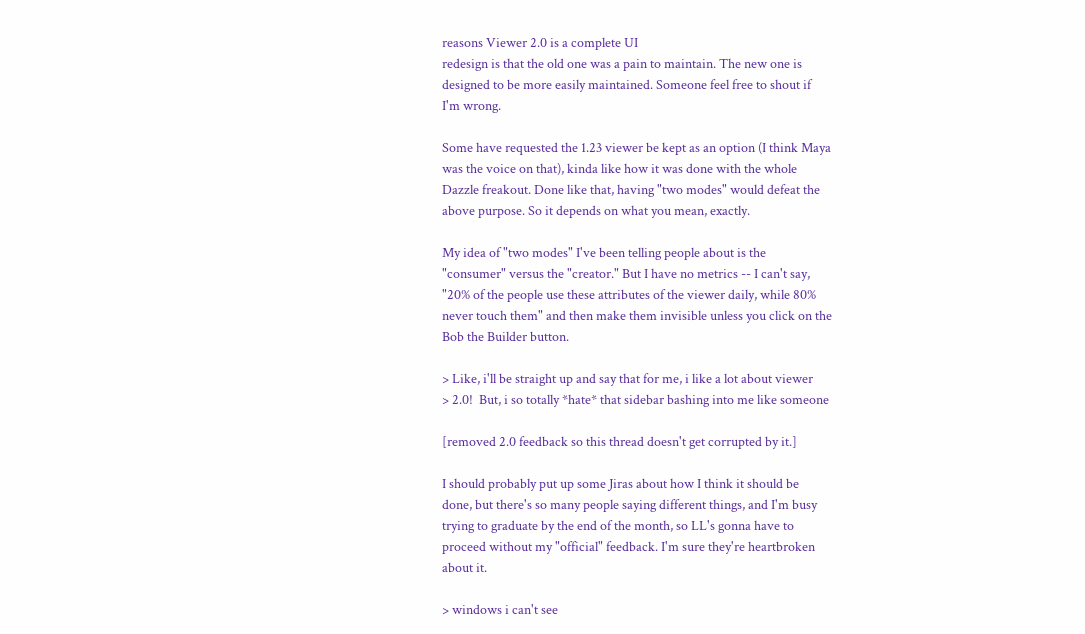reasons Viewer 2.0 is a complete UI
redesign is that the old one was a pain to maintain. The new one is
designed to be more easily maintained. Someone feel free to shout if
I'm wrong.

Some have requested the 1.23 viewer be kept as an option (I think Maya
was the voice on that), kinda like how it was done with the whole
Dazzle freakout. Done like that, having "two modes" would defeat the
above purpose. So it depends on what you mean, exactly.

My idea of "two modes" I've been telling people about is the
"consumer" versus the "creator." But I have no metrics -- I can't say,
"20% of the people use these attributes of the viewer daily, while 80%
never touch them" and then make them invisible unless you click on the
Bob the Builder button.

> Like, i'll be straight up and say that for me, i like a lot about viewer
> 2.0!  But, i so totally *hate* that sidebar bashing into me like someone

[removed 2.0 feedback so this thread doesn't get corrupted by it.]

I should probably put up some Jiras about how I think it should be
done, but there's so many people saying different things, and I'm busy
trying to graduate by the end of the month, so LL's gonna have to
proceed without my "official" feedback. I'm sure they're heartbroken
about it.

> windows i can't see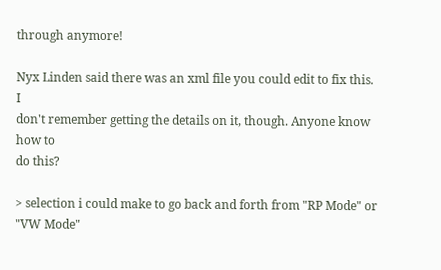through anymore!

Nyx Linden said there was an xml file you could edit to fix this. I
don't remember getting the details on it, though. Anyone know how to
do this?

> selection i could make to go back and forth from "RP Mode" or "VW Mode"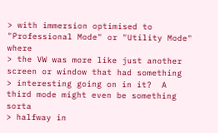> with immersion optimised to  "Professional Mode" or "Utility Mode" where
> the VW was more like just another screen or window that had something
> interesting going on in it?  A third mode might even be something sorta
> halfway in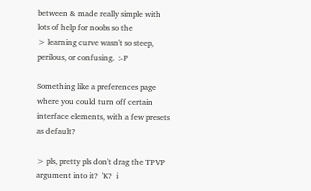between & made really simple with lots of help for noobs so the
> learning curve wasn't so steep, perilous, or confusing.  :-P

Something like a preferences page where you could turn off certain
interface elements, with a few presets as default?

> pls, pretty pls don't drag the TPVP argument into it?  'K?  i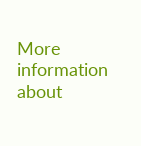More information about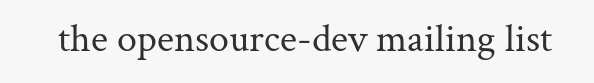the opensource-dev mailing list